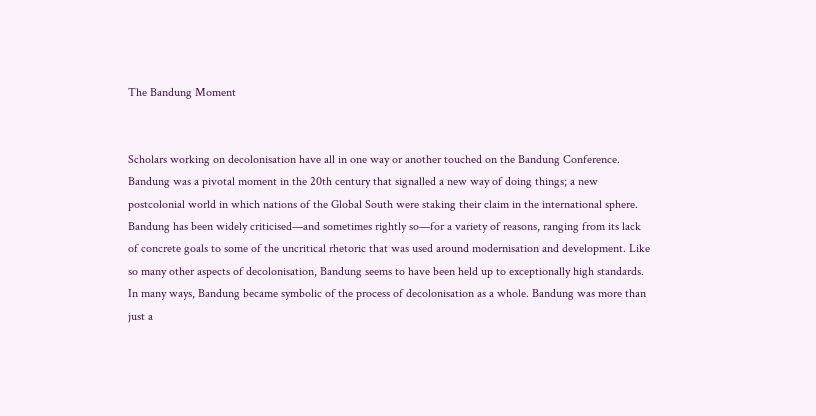The Bandung Moment


Scholars working on decolonisation have all in one way or another touched on the Bandung Conference. Bandung was a pivotal moment in the 20th century that signalled a new way of doing things; a new postcolonial world in which nations of the Global South were staking their claim in the international sphere. Bandung has been widely criticised—and sometimes rightly so—for a variety of reasons, ranging from its lack of concrete goals to some of the uncritical rhetoric that was used around modernisation and development. Like so many other aspects of decolonisation, Bandung seems to have been held up to exceptionally high standards. In many ways, Bandung became symbolic of the process of decolonisation as a whole. Bandung was more than just a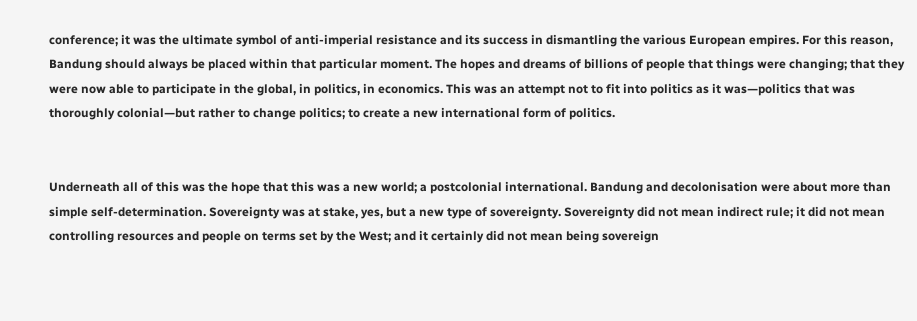conference; it was the ultimate symbol of anti-imperial resistance and its success in dismantling the various European empires. For this reason, Bandung should always be placed within that particular moment. The hopes and dreams of billions of people that things were changing; that they were now able to participate in the global, in politics, in economics. This was an attempt not to fit into politics as it was—politics that was thoroughly colonial—but rather to change politics; to create a new international form of politics.


Underneath all of this was the hope that this was a new world; a postcolonial international. Bandung and decolonisation were about more than simple self-determination. Sovereignty was at stake, yes, but a new type of sovereignty. Sovereignty did not mean indirect rule; it did not mean controlling resources and people on terms set by the West; and it certainly did not mean being sovereign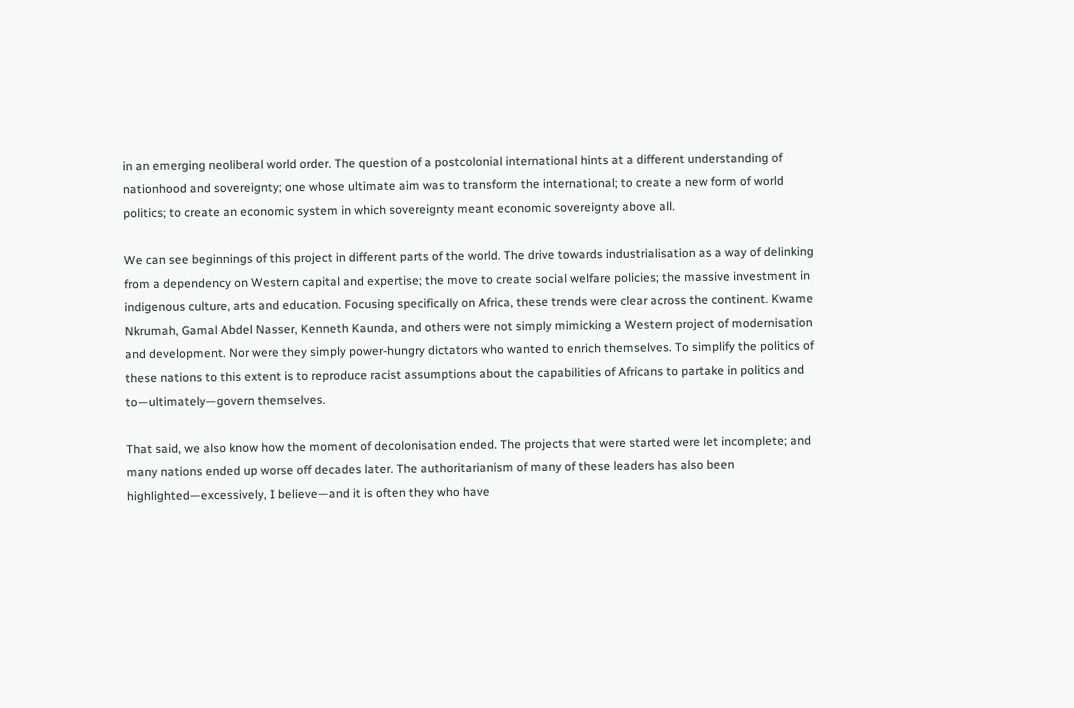in an emerging neoliberal world order. The question of a postcolonial international hints at a different understanding of nationhood and sovereignty; one whose ultimate aim was to transform the international; to create a new form of world politics; to create an economic system in which sovereignty meant economic sovereignty above all.

We can see beginnings of this project in different parts of the world. The drive towards industrialisation as a way of delinking from a dependency on Western capital and expertise; the move to create social welfare policies; the massive investment in indigenous culture, arts and education. Focusing specifically on Africa, these trends were clear across the continent. Kwame Nkrumah, Gamal Abdel Nasser, Kenneth Kaunda, and others were not simply mimicking a Western project of modernisation and development. Nor were they simply power-hungry dictators who wanted to enrich themselves. To simplify the politics of these nations to this extent is to reproduce racist assumptions about the capabilities of Africans to partake in politics and to—ultimately—govern themselves.

That said, we also know how the moment of decolonisation ended. The projects that were started were let incomplete; and many nations ended up worse off decades later. The authoritarianism of many of these leaders has also been highlighted—excessively, I believe—and it is often they who have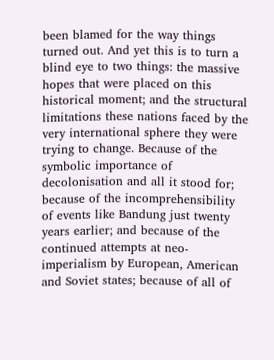been blamed for the way things turned out. And yet this is to turn a blind eye to two things: the massive hopes that were placed on this historical moment; and the structural limitations these nations faced by the very international sphere they were trying to change. Because of the symbolic importance of decolonisation and all it stood for; because of the incomprehensibility of events like Bandung just twenty years earlier; and because of the continued attempts at neo-imperialism by European, American and Soviet states; because of all of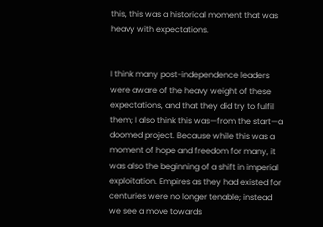this, this was a historical moment that was heavy with expectations.


I think many post-independence leaders were aware of the heavy weight of these expectations, and that they did try to fulfil them; I also think this was—from the start—a doomed project. Because while this was a moment of hope and freedom for many, it was also the beginning of a shift in imperial exploitation. Empires as they had existed for centuries were no longer tenable; instead we see a move towards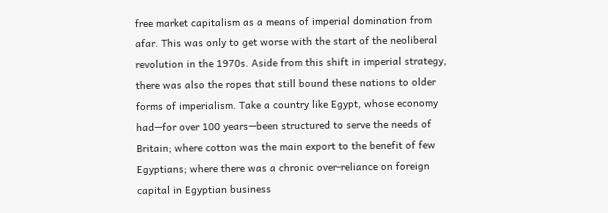free market capitalism as a means of imperial domination from afar. This was only to get worse with the start of the neoliberal revolution in the 1970s. Aside from this shift in imperial strategy, there was also the ropes that still bound these nations to older forms of imperialism. Take a country like Egypt, whose economy had—for over 100 years—been structured to serve the needs of Britain; where cotton was the main export to the benefit of few Egyptians; where there was a chronic over-reliance on foreign capital in Egyptian business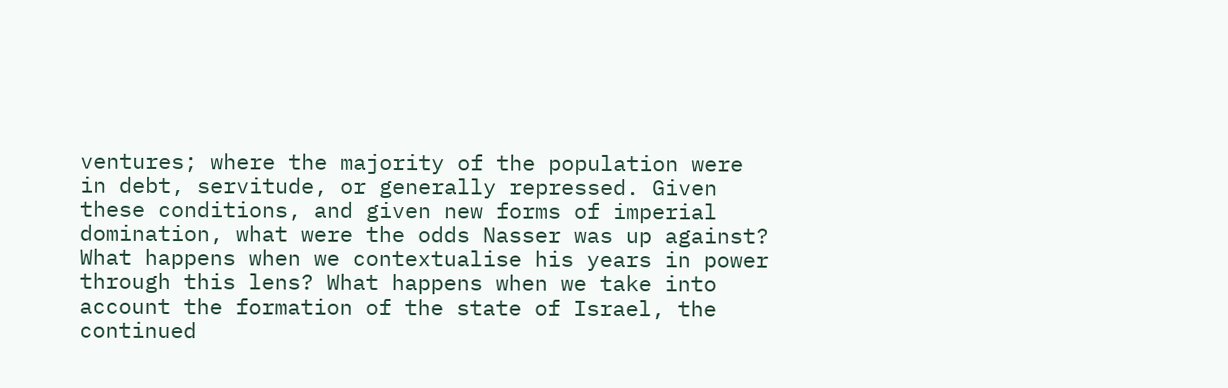ventures; where the majority of the population were in debt, servitude, or generally repressed. Given these conditions, and given new forms of imperial domination, what were the odds Nasser was up against? What happens when we contextualise his years in power through this lens? What happens when we take into account the formation of the state of Israel, the continued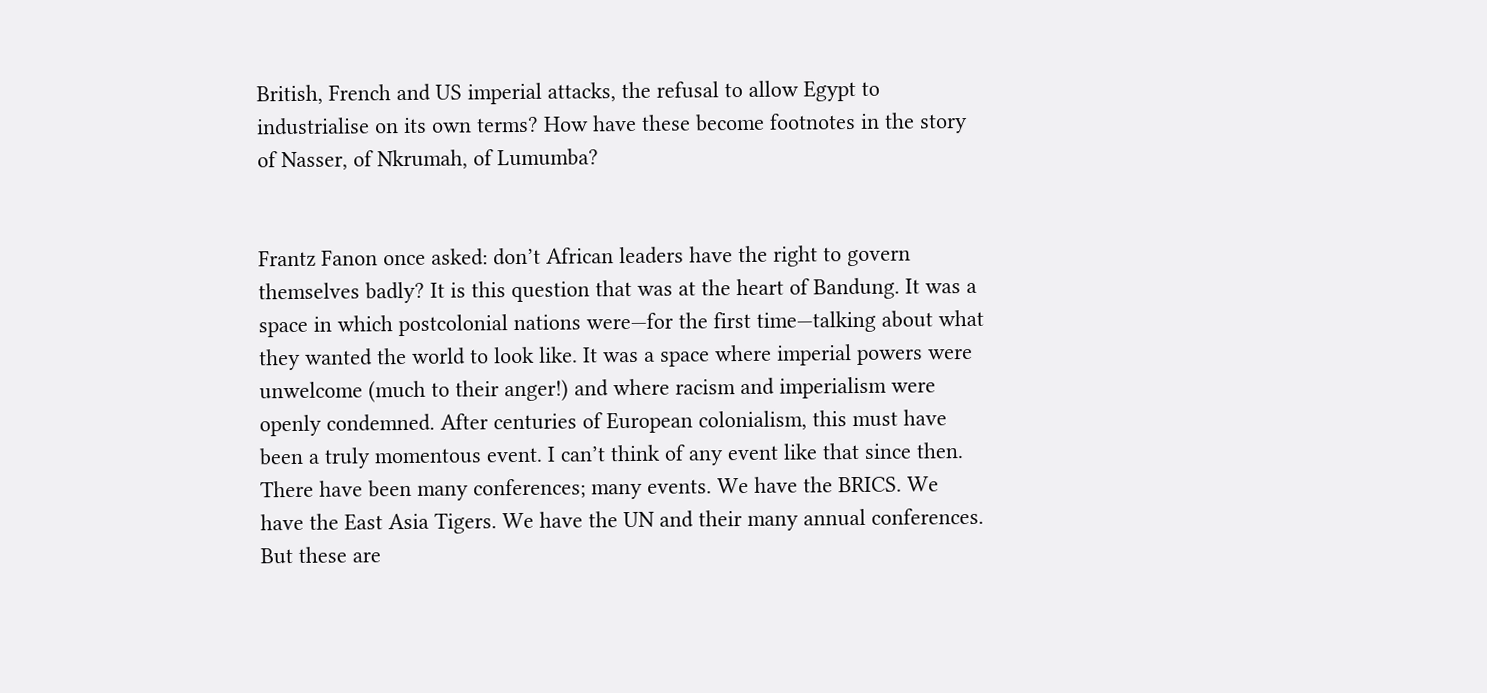British, French and US imperial attacks, the refusal to allow Egypt to industrialise on its own terms? How have these become footnotes in the story of Nasser, of Nkrumah, of Lumumba?


Frantz Fanon once asked: don’t African leaders have the right to govern themselves badly? It is this question that was at the heart of Bandung. It was a space in which postcolonial nations were—for the first time—talking about what they wanted the world to look like. It was a space where imperial powers were unwelcome (much to their anger!) and where racism and imperialism were openly condemned. After centuries of European colonialism, this must have been a truly momentous event. I can’t think of any event like that since then. There have been many conferences; many events. We have the BRICS. We have the East Asia Tigers. We have the UN and their many annual conferences. But these are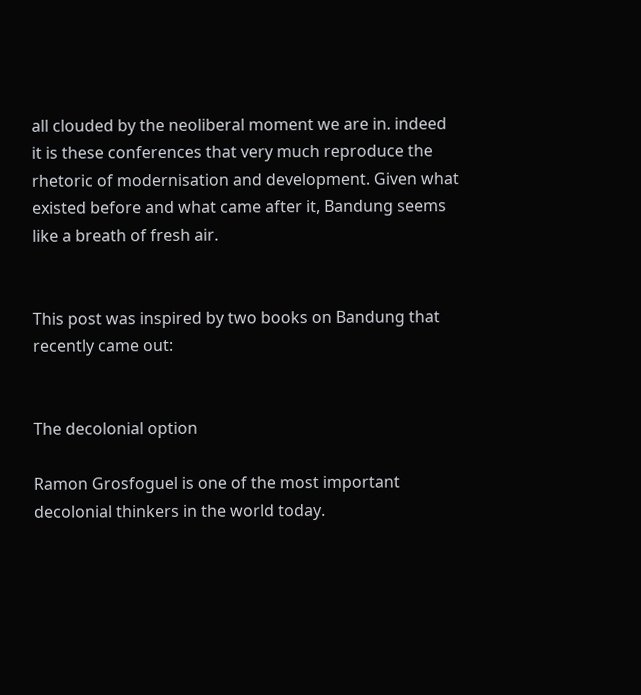all clouded by the neoliberal moment we are in. indeed it is these conferences that very much reproduce the rhetoric of modernisation and development. Given what existed before and what came after it, Bandung seems like a breath of fresh air.


This post was inspired by two books on Bandung that recently came out:


The decolonial option

Ramon Grosfoguel is one of the most important decolonial thinkers in the world today.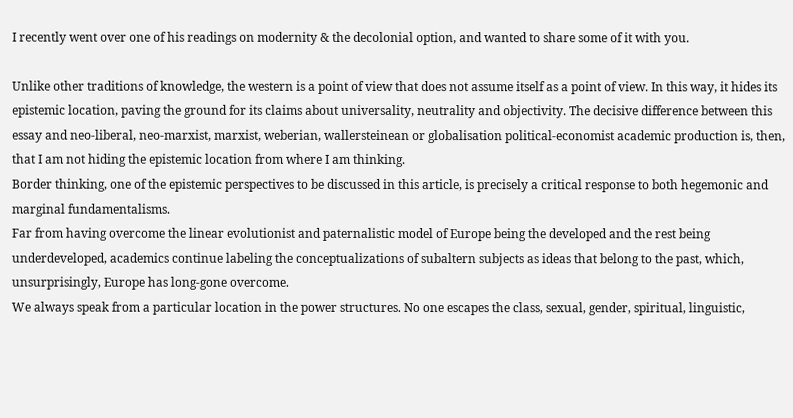I recently went over one of his readings on modernity & the decolonial option, and wanted to share some of it with you.

Unlike other traditions of knowledge, the western is a point of view that does not assume itself as a point of view. In this way, it hides its epistemic location, paving the ground for its claims about universality, neutrality and objectivity. The decisive difference between this essay and neo-liberal, neo-marxist, marxist, weberian, wallersteinean or globalisation political-economist academic production is, then, that I am not hiding the epistemic location from where I am thinking.
Border thinking, one of the epistemic perspectives to be discussed in this article, is precisely a critical response to both hegemonic and marginal fundamentalisms.
Far from having overcome the linear evolutionist and paternalistic model of Europe being the developed and the rest being underdeveloped, academics continue labeling the conceptualizations of subaltern subjects as ideas that belong to the past, which, unsurprisingly, Europe has long-gone overcome.
We always speak from a particular location in the power structures. No one escapes the class, sexual, gender, spiritual, linguistic,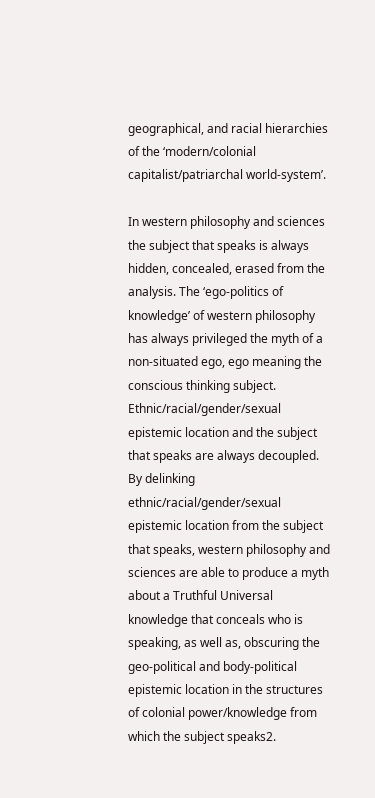geographical, and racial hierarchies of the ‘modern/colonial capitalist/patriarchal world-system’.

In western philosophy and sciences the subject that speaks is always hidden, concealed, erased from the analysis. The ‘ego-politics of knowledge’ of western philosophy has always privileged the myth of a non-situated ego, ego meaning the conscious thinking subject. Ethnic/racial/gender/sexual epistemic location and the subject that speaks are always decoupled. By delinking ethnic/racial/gender/sexual epistemic location from the subject that speaks, western philosophy and sciences are able to produce a myth about a Truthful Universal knowledge that conceals who is speaking, as well as, obscuring the geo-political and body-political epistemic location in the structures of colonial power/knowledge from which the subject speaks2.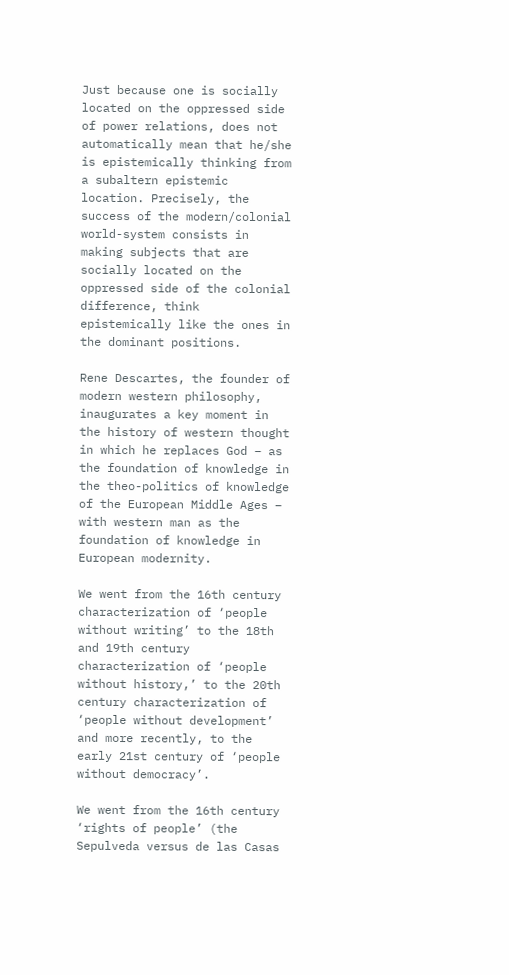Just because one is socially located on the oppressed side of power relations, does not automatically mean that he/she is epistemically thinking from a subaltern epistemic location. Precisely, the success of the modern/colonial world-system consists in making subjects that are socially located on the oppressed side of the colonial difference, think epistemically like the ones in the dominant positions.

Rene Descartes, the founder of modern western philosophy, inaugurates a key moment in the history of western thought in which he replaces God – as the foundation of knowledge in the theo-politics of knowledge of the European Middle Ages – with western man as the foundation of knowledge in European modernity.

We went from the 16th century characterization of ‘people without writing’ to the 18th and 19th century characterization of ‘people without history,’ to the 20th century characterization of ‘people without development’ and more recently, to the early 21st century of ‘people without democracy’.

We went from the 16th century ‘rights of people’ (the Sepulveda versus de las Casas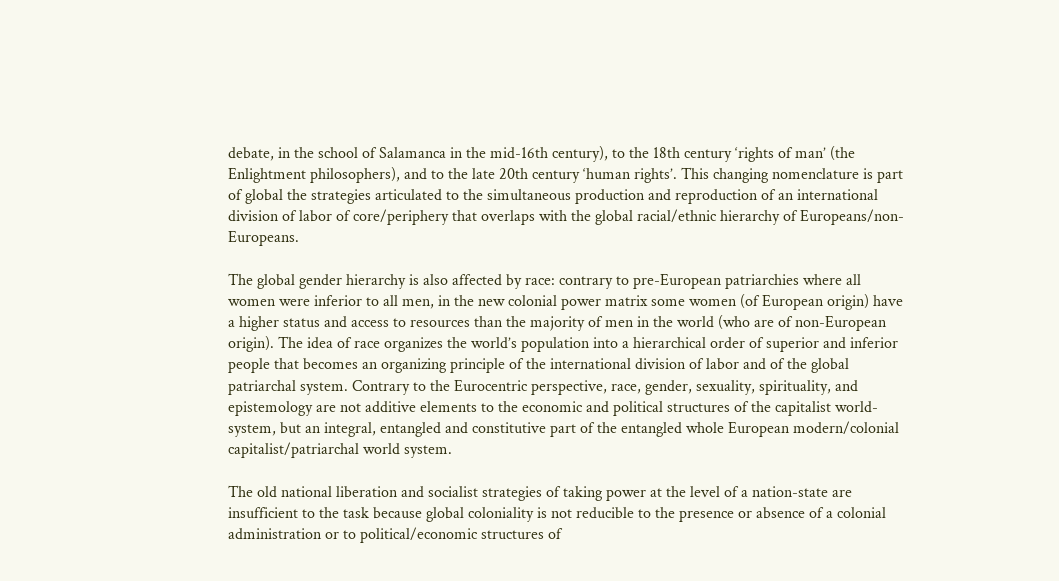debate, in the school of Salamanca in the mid-16th century), to the 18th century ‘rights of man’ (the Enlightment philosophers), and to the late 20th century ‘human rights’. This changing nomenclature is part of global the strategies articulated to the simultaneous production and reproduction of an international division of labor of core/periphery that overlaps with the global racial/ethnic hierarchy of Europeans/non-Europeans.

The global gender hierarchy is also affected by race: contrary to pre-European patriarchies where all women were inferior to all men, in the new colonial power matrix some women (of European origin) have a higher status and access to resources than the majority of men in the world (who are of non-European origin). The idea of race organizes the world’s population into a hierarchical order of superior and inferior people that becomes an organizing principle of the international division of labor and of the global patriarchal system. Contrary to the Eurocentric perspective, race, gender, sexuality, spirituality, and epistemology are not additive elements to the economic and political structures of the capitalist world-system, but an integral, entangled and constitutive part of the entangled whole European modern/colonial capitalist/patriarchal world system.

The old national liberation and socialist strategies of taking power at the level of a nation-state are insufficient to the task because global coloniality is not reducible to the presence or absence of a colonial administration or to political/economic structures of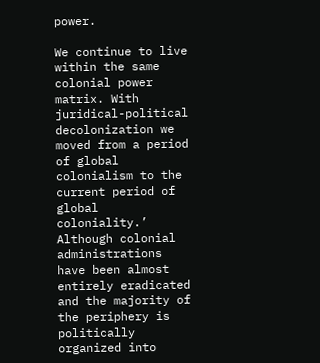power.

We continue to live within the same colonial power matrix. With juridical-political decolonization we moved from a period of global colonialism to the current period of global coloniality.’ Although colonial administrations have been almost entirely eradicated and the majority of the periphery is politically organized into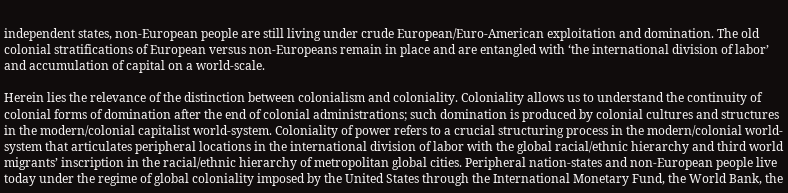independent states, non-European people are still living under crude European/Euro-American exploitation and domination. The old colonial stratifications of European versus non-Europeans remain in place and are entangled with ‘the international division of labor’ and accumulation of capital on a world-scale.

Herein lies the relevance of the distinction between colonialism and coloniality. Coloniality allows us to understand the continuity of colonial forms of domination after the end of colonial administrations; such domination is produced by colonial cultures and structures in the modern/colonial capitalist world-system. Coloniality of power refers to a crucial structuring process in the modern/colonial world-system that articulates peripheral locations in the international division of labor with the global racial/ethnic hierarchy and third world migrants’ inscription in the racial/ethnic hierarchy of metropolitan global cities. Peripheral nation-states and non-European people live today under the regime of global coloniality imposed by the United States through the International Monetary Fund, the World Bank, the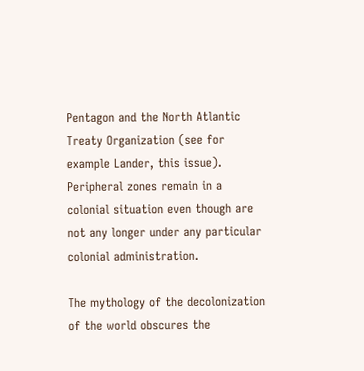Pentagon and the North Atlantic Treaty Organization (see for example Lander, this issue). Peripheral zones remain in a colonial situation even though are not any longer under any particular colonial administration.

The mythology of the decolonization of the world obscures the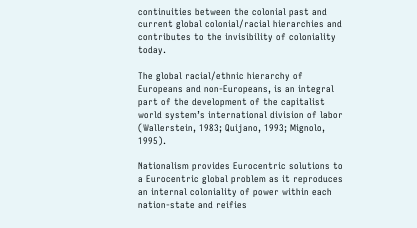continuities between the colonial past and current global colonial/racial hierarchies and contributes to the invisibility of coloniality today.

The global racial/ethnic hierarchy of Europeans and non-Europeans, is an integral part of the development of the capitalist world system’s international division of labor (Wallerstein, 1983; Quijano, 1993; Mignolo, 1995).

Nationalism provides Eurocentric solutions to a Eurocentric global problem as it reproduces an internal coloniality of power within each nation-state and reifies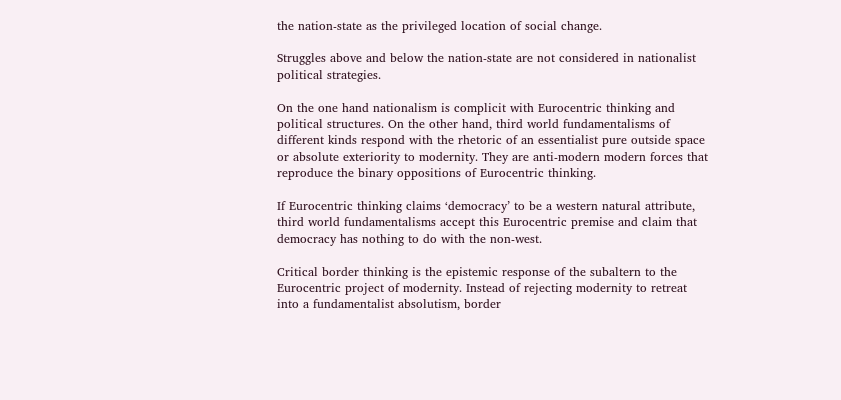the nation-state as the privileged location of social change.

Struggles above and below the nation-state are not considered in nationalist political strategies.

On the one hand nationalism is complicit with Eurocentric thinking and political structures. On the other hand, third world fundamentalisms of different kinds respond with the rhetoric of an essentialist pure outside space or absolute exteriority to modernity. They are anti-modern modern forces that reproduce the binary oppositions of Eurocentric thinking.

If Eurocentric thinking claims ‘democracy’ to be a western natural attribute, third world fundamentalisms accept this Eurocentric premise and claim that democracy has nothing to do with the non-west.

Critical border thinking is the epistemic response of the subaltern to the Eurocentric project of modernity. Instead of rejecting modernity to retreat into a fundamentalist absolutism, border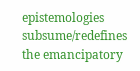epistemologies subsume/redefines the emancipatory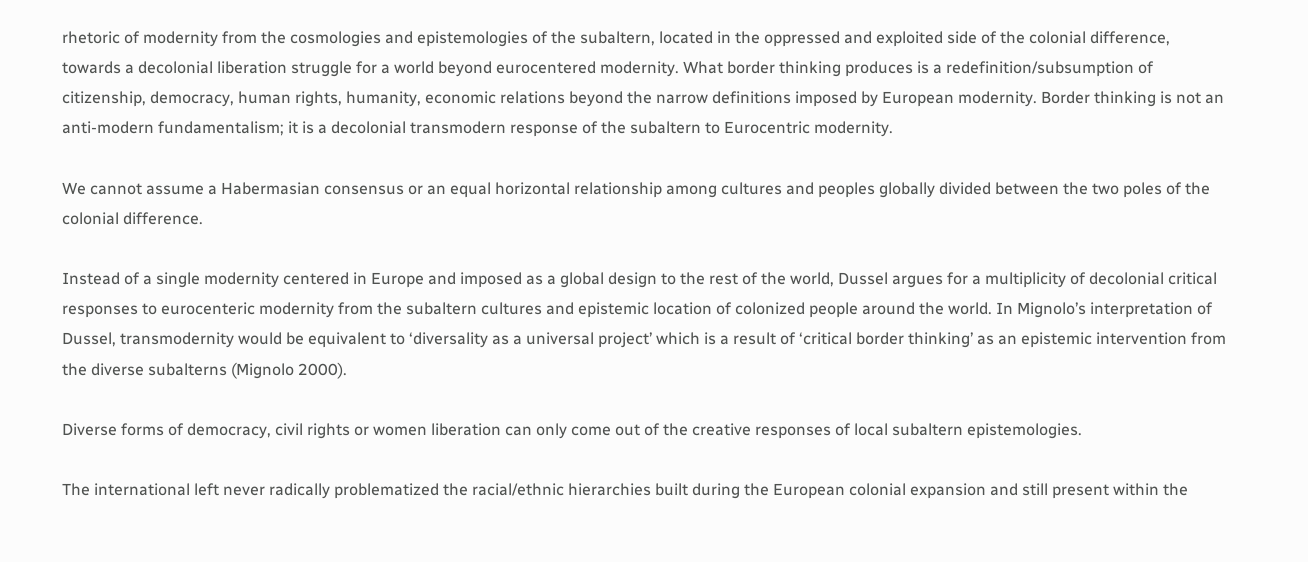rhetoric of modernity from the cosmologies and epistemologies of the subaltern, located in the oppressed and exploited side of the colonial difference, towards a decolonial liberation struggle for a world beyond eurocentered modernity. What border thinking produces is a redefinition/subsumption of citizenship, democracy, human rights, humanity, economic relations beyond the narrow definitions imposed by European modernity. Border thinking is not an anti-modern fundamentalism; it is a decolonial transmodern response of the subaltern to Eurocentric modernity.

We cannot assume a Habermasian consensus or an equal horizontal relationship among cultures and peoples globally divided between the two poles of the colonial difference.

Instead of a single modernity centered in Europe and imposed as a global design to the rest of the world, Dussel argues for a multiplicity of decolonial critical responses to eurocenteric modernity from the subaltern cultures and epistemic location of colonized people around the world. In Mignolo’s interpretation of Dussel, transmodernity would be equivalent to ‘diversality as a universal project’ which is a result of ‘critical border thinking’ as an epistemic intervention from the diverse subalterns (Mignolo 2000).

Diverse forms of democracy, civil rights or women liberation can only come out of the creative responses of local subaltern epistemologies.

The international left never radically problematized the racial/ethnic hierarchies built during the European colonial expansion and still present within the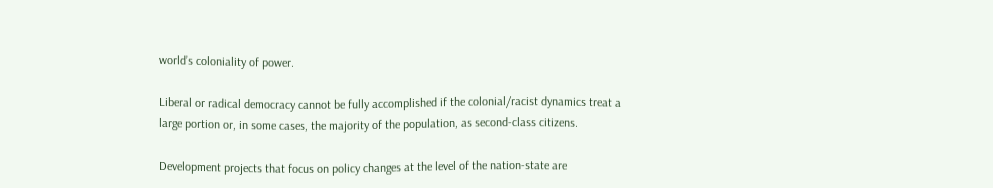world’s coloniality of power.

Liberal or radical democracy cannot be fully accomplished if the colonial/racist dynamics treat a large portion or, in some cases, the majority of the population, as second-class citizens.

Development projects that focus on policy changes at the level of the nation-state are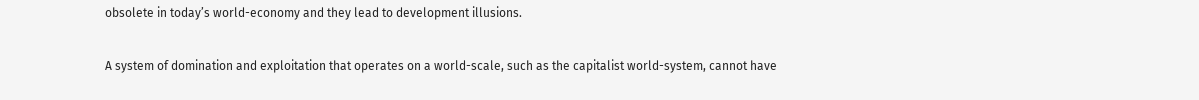obsolete in today’s world-economy and they lead to development illusions.

A system of domination and exploitation that operates on a world-scale, such as the capitalist world-system, cannot have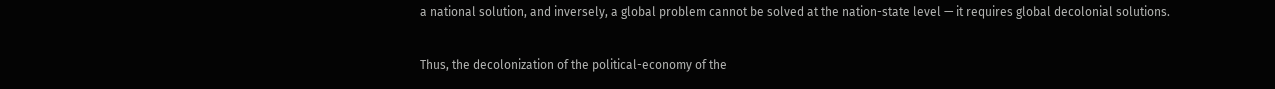a national solution, and inversely, a global problem cannot be solved at the nation-state level — it requires global decolonial solutions.

Thus, the decolonization of the political-economy of the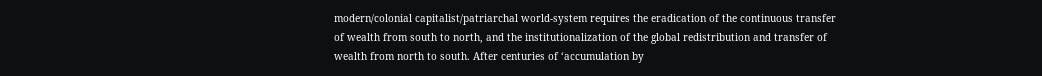modern/colonial capitalist/patriarchal world-system requires the eradication of the continuous transfer of wealth from south to north, and the institutionalization of the global redistribution and transfer of wealth from north to south. After centuries of ‘accumulation by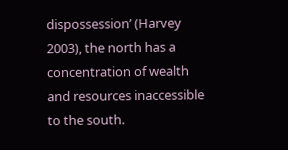dispossession’ (Harvey 2003), the north has a concentration of wealth and resources inaccessible to the south.